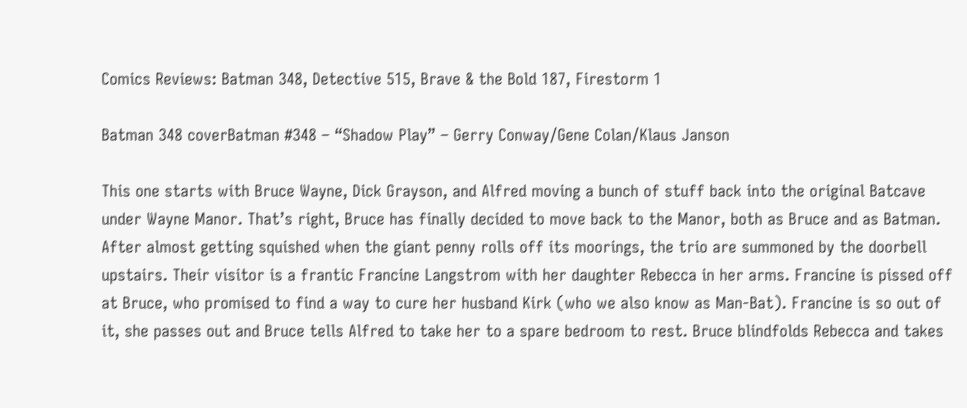Comics Reviews: Batman 348, Detective 515, Brave & the Bold 187, Firestorm 1

Batman 348 coverBatman #348 – “Shadow Play” – Gerry Conway/Gene Colan/Klaus Janson

This one starts with Bruce Wayne, Dick Grayson, and Alfred moving a bunch of stuff back into the original Batcave under Wayne Manor. That’s right, Bruce has finally decided to move back to the Manor, both as Bruce and as Batman. After almost getting squished when the giant penny rolls off its moorings, the trio are summoned by the doorbell upstairs. Their visitor is a frantic Francine Langstrom with her daughter Rebecca in her arms. Francine is pissed off at Bruce, who promised to find a way to cure her husband Kirk (who we also know as Man-Bat). Francine is so out of it, she passes out and Bruce tells Alfred to take her to a spare bedroom to rest. Bruce blindfolds Rebecca and takes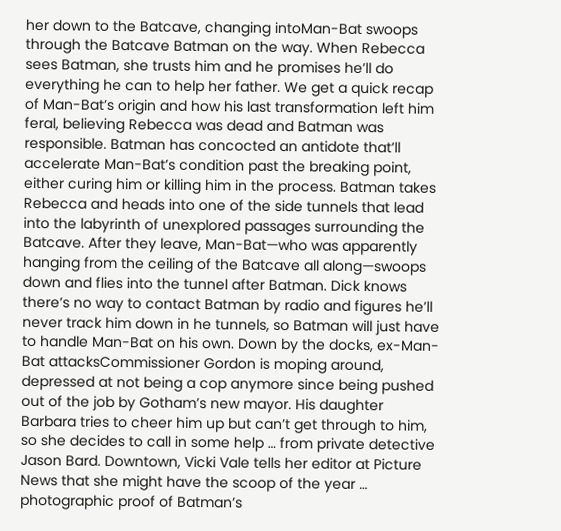her down to the Batcave, changing intoMan-Bat swoops through the Batcave Batman on the way. When Rebecca sees Batman, she trusts him and he promises he’ll do everything he can to help her father. We get a quick recap of Man-Bat’s origin and how his last transformation left him feral, believing Rebecca was dead and Batman was responsible. Batman has concocted an antidote that’ll accelerate Man-Bat’s condition past the breaking point, either curing him or killing him in the process. Batman takes Rebecca and heads into one of the side tunnels that lead into the labyrinth of unexplored passages surrounding the Batcave. After they leave, Man-Bat—who was apparently hanging from the ceiling of the Batcave all along—swoops down and flies into the tunnel after Batman. Dick knows there’s no way to contact Batman by radio and figures he’ll never track him down in he tunnels, so Batman will just have to handle Man-Bat on his own. Down by the docks, ex-Man-Bat attacksCommissioner Gordon is moping around, depressed at not being a cop anymore since being pushed out of the job by Gotham’s new mayor. His daughter Barbara tries to cheer him up but can’t get through to him, so she decides to call in some help … from private detective Jason Bard. Downtown, Vicki Vale tells her editor at Picture News that she might have the scoop of the year … photographic proof of Batman’s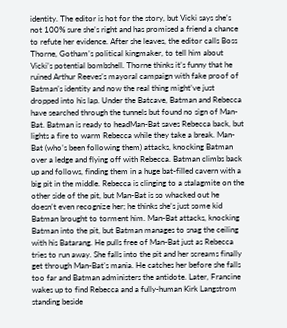identity. The editor is hot for the story, but Vicki says she’s not 100% sure she’s right and has promised a friend a chance to refute her evidence. After she leaves, the editor calls Boss Thorne, Gotham’s political kingmaker, to tell him about Vicki’s potential bombshell. Thorne thinks it’s funny that he ruined Arthur Reeves’s mayoral campaign with fake proof of Batman’s identity and now the real thing might’ve just dropped into his lap. Under the Batcave, Batman and Rebecca have searched through the tunnels but found no sign of Man-Bat. Batman is ready to headMan-Bat saves Rebecca back, but lights a fire to warm Rebecca while they take a break. Man-Bat (who’s been following them) attacks, knocking Batman over a ledge and flying off with Rebecca. Batman climbs back up and follows, finding them in a huge bat-filled cavern with a big pit in the middle. Rebecca is clinging to a stalagmite on the other side of the pit, but Man-Bat is so whacked out he doesn’t even recognize her; he thinks she’s just some kid Batman brought to torment him. Man-Bat attacks, knocking Batman into the pit, but Batman manages to snag the ceiling with his Batarang. He pulls free of Man-Bat just as Rebecca tries to run away. She falls into the pit and her screams finally get through Man-Bat’s mania. He catches her before she falls too far and Batman administers the antidote. Later, Francine wakes up to find Rebecca and a fully-human Kirk Langstrom standing beside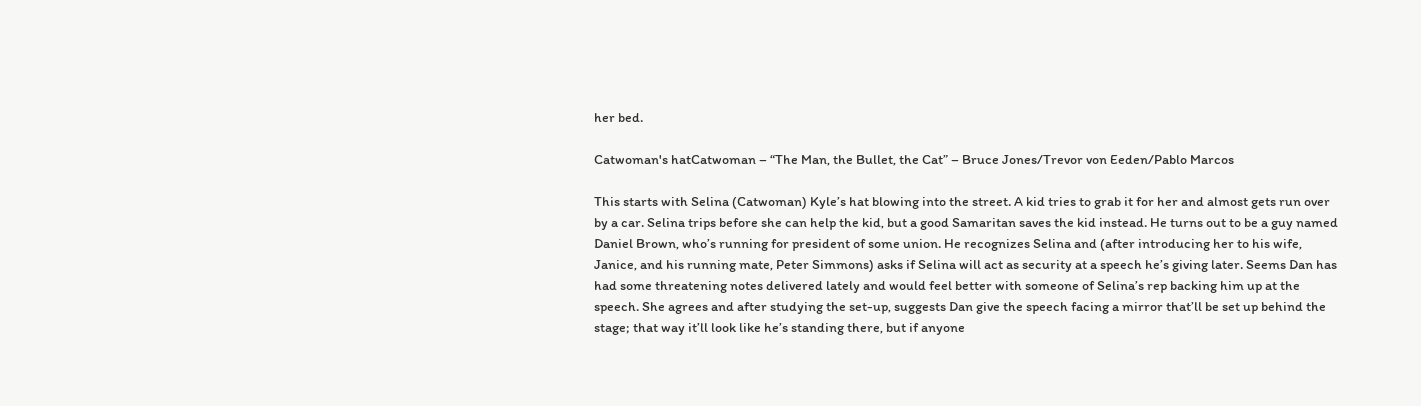her bed.

Catwoman's hatCatwoman – “The Man, the Bullet, the Cat” – Bruce Jones/Trevor von Eeden/Pablo Marcos

This starts with Selina (Catwoman) Kyle’s hat blowing into the street. A kid tries to grab it for her and almost gets run over by a car. Selina trips before she can help the kid, but a good Samaritan saves the kid instead. He turns out to be a guy named Daniel Brown, who’s running for president of some union. He recognizes Selina and (after introducing her to his wife, Janice, and his running mate, Peter Simmons) asks if Selina will act as security at a speech he’s giving later. Seems Dan has had some threatening notes delivered lately and would feel better with someone of Selina’s rep backing him up at the speech. She agrees and after studying the set-up, suggests Dan give the speech facing a mirror that’ll be set up behind the stage; that way it’ll look like he’s standing there, but if anyone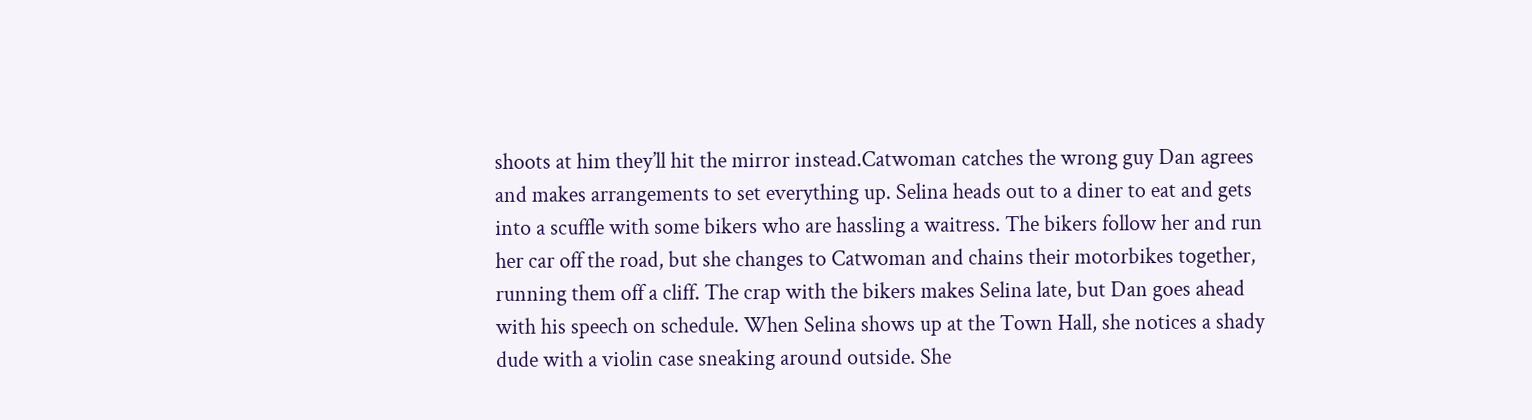shoots at him they’ll hit the mirror instead.Catwoman catches the wrong guy Dan agrees and makes arrangements to set everything up. Selina heads out to a diner to eat and gets into a scuffle with some bikers who are hassling a waitress. The bikers follow her and run her car off the road, but she changes to Catwoman and chains their motorbikes together, running them off a cliff. The crap with the bikers makes Selina late, but Dan goes ahead with his speech on schedule. When Selina shows up at the Town Hall, she notices a shady dude with a violin case sneaking around outside. She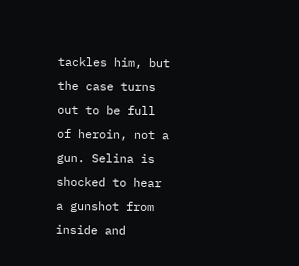tackles him, but the case turns out to be full of heroin, not a gun. Selina is shocked to hear a gunshot from inside and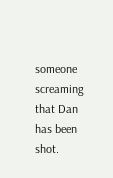someone screaming that Dan has been shot.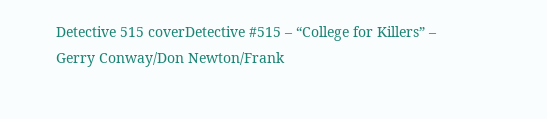Detective 515 coverDetective #515 – “College for Killers” – Gerry Conway/Don Newton/Frank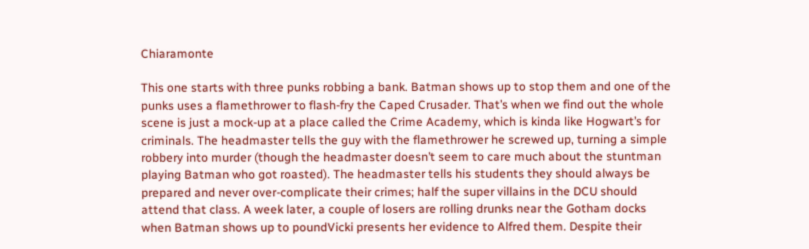Chiaramonte

This one starts with three punks robbing a bank. Batman shows up to stop them and one of the punks uses a flamethrower to flash-fry the Caped Crusader. That’s when we find out the whole scene is just a mock-up at a place called the Crime Academy, which is kinda like Hogwart’s for criminals. The headmaster tells the guy with the flamethrower he screwed up, turning a simple robbery into murder (though the headmaster doesn’t seem to care much about the stuntman playing Batman who got roasted). The headmaster tells his students they should always be prepared and never over-complicate their crimes; half the super villains in the DCU should attend that class. A week later, a couple of losers are rolling drunks near the Gotham docks when Batman shows up to poundVicki presents her evidence to Alfred them. Despite their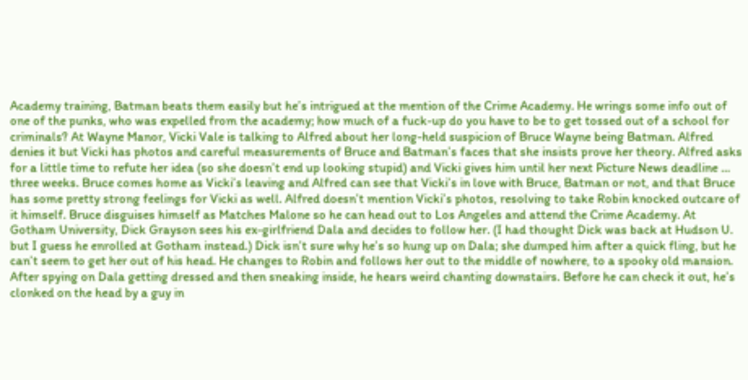Academy training, Batman beats them easily but he’s intrigued at the mention of the Crime Academy. He wrings some info out of one of the punks, who was expelled from the academy; how much of a fuck-up do you have to be to get tossed out of a school for criminals? At Wayne Manor, Vicki Vale is talking to Alfred about her long-held suspicion of Bruce Wayne being Batman. Alfred denies it but Vicki has photos and careful measurements of Bruce and Batman’s faces that she insists prove her theory. Alfred asks for a little time to refute her idea (so she doesn’t end up looking stupid) and Vicki gives him until her next Picture News deadline … three weeks. Bruce comes home as Vicki’s leaving and Alfred can see that Vicki’s in love with Bruce, Batman or not, and that Bruce has some pretty strong feelings for Vicki as well. Alfred doesn’t mention Vicki’s photos, resolving to take Robin knocked outcare of it himself. Bruce disguises himself as Matches Malone so he can head out to Los Angeles and attend the Crime Academy. At Gotham University, Dick Grayson sees his ex-girlfriend Dala and decides to follow her. (I had thought Dick was back at Hudson U. but I guess he enrolled at Gotham instead.) Dick isn’t sure why he’s so hung up on Dala; she dumped him after a quick fling, but he can’t seem to get her out of his head. He changes to Robin and follows her out to the middle of nowhere, to a spooky old mansion. After spying on Dala getting dressed and then sneaking inside, he hears weird chanting downstairs. Before he can check it out, he’s clonked on the head by a guy in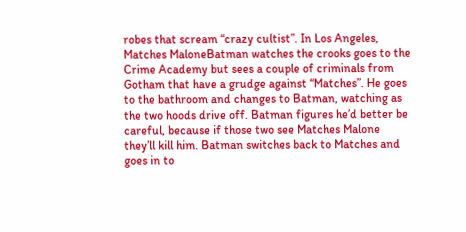robes that scream “crazy cultist”. In Los Angeles, Matches MaloneBatman watches the crooks goes to the Crime Academy but sees a couple of criminals from Gotham that have a grudge against “Matches”. He goes to the bathroom and changes to Batman, watching as the two hoods drive off. Batman figures he’d better be careful, because if those two see Matches Malone they’ll kill him. Batman switches back to Matches and goes in to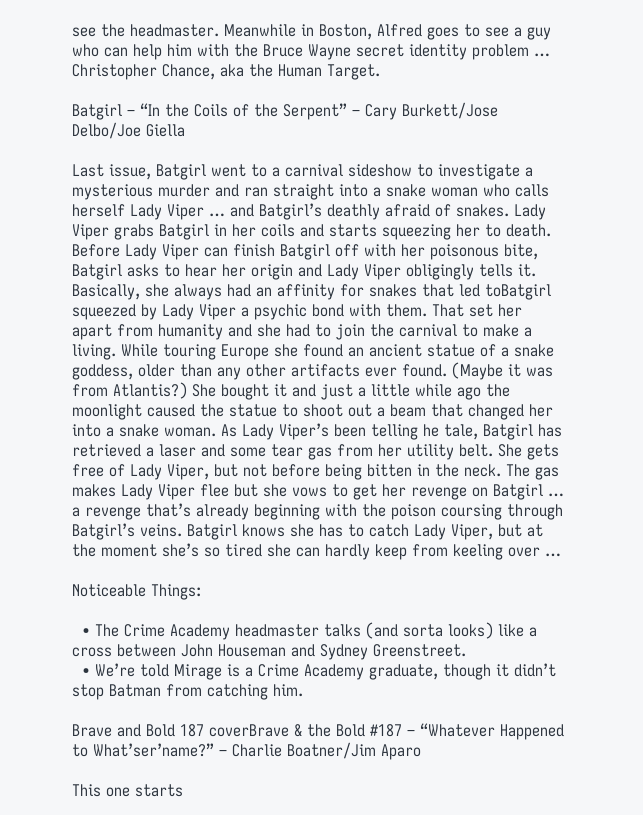see the headmaster. Meanwhile in Boston, Alfred goes to see a guy who can help him with the Bruce Wayne secret identity problem … Christopher Chance, aka the Human Target.

Batgirl – “In the Coils of the Serpent” – Cary Burkett/Jose Delbo/Joe Giella

Last issue, Batgirl went to a carnival sideshow to investigate a mysterious murder and ran straight into a snake woman who calls herself Lady Viper … and Batgirl’s deathly afraid of snakes. Lady Viper grabs Batgirl in her coils and starts squeezing her to death. Before Lady Viper can finish Batgirl off with her poisonous bite, Batgirl asks to hear her origin and Lady Viper obligingly tells it. Basically, she always had an affinity for snakes that led toBatgirl squeezed by Lady Viper a psychic bond with them. That set her apart from humanity and she had to join the carnival to make a living. While touring Europe she found an ancient statue of a snake goddess, older than any other artifacts ever found. (Maybe it was from Atlantis?) She bought it and just a little while ago the moonlight caused the statue to shoot out a beam that changed her into a snake woman. As Lady Viper’s been telling he tale, Batgirl has retrieved a laser and some tear gas from her utility belt. She gets free of Lady Viper, but not before being bitten in the neck. The gas makes Lady Viper flee but she vows to get her revenge on Batgirl … a revenge that’s already beginning with the poison coursing through Batgirl’s veins. Batgirl knows she has to catch Lady Viper, but at the moment she’s so tired she can hardly keep from keeling over …

Noticeable Things:

  • The Crime Academy headmaster talks (and sorta looks) like a cross between John Houseman and Sydney Greenstreet.
  • We’re told Mirage is a Crime Academy graduate, though it didn’t stop Batman from catching him.

Brave and Bold 187 coverBrave & the Bold #187 – “Whatever Happened to What’ser’name?” – Charlie Boatner/Jim Aparo

This one starts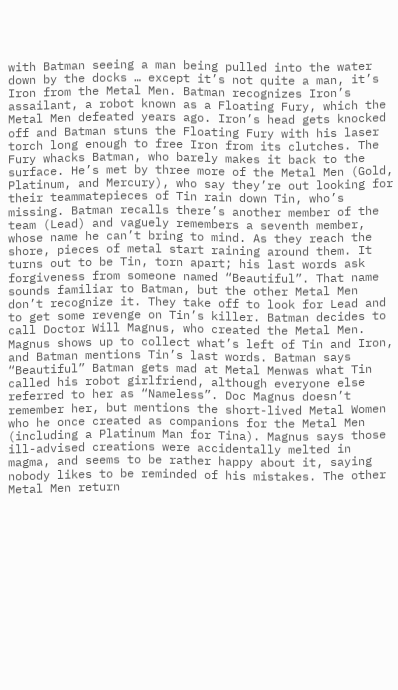with Batman seeing a man being pulled into the water down by the docks … except it’s not quite a man, it’s Iron from the Metal Men. Batman recognizes Iron’s assailant, a robot known as a Floating Fury, which the Metal Men defeated years ago. Iron’s head gets knocked off and Batman stuns the Floating Fury with his laser torch long enough to free Iron from its clutches. The Fury whacks Batman, who barely makes it back to the surface. He’s met by three more of the Metal Men (Gold, Platinum, and Mercury), who say they’re out looking for their teammatepieces of Tin rain down Tin, who’s missing. Batman recalls there’s another member of the team (Lead) and vaguely remembers a seventh member, whose name he can’t bring to mind. As they reach the shore, pieces of metal start raining around them. It turns out to be Tin, torn apart; his last words ask forgiveness from someone named “Beautiful”. That name sounds familiar to Batman, but the other Metal Men don’t recognize it. They take off to look for Lead and to get some revenge on Tin’s killer. Batman decides to call Doctor Will Magnus, who created the Metal Men. Magnus shows up to collect what’s left of Tin and Iron, and Batman mentions Tin’s last words. Batman says “Beautiful” Batman gets mad at Metal Menwas what Tin called his robot girlfriend, although everyone else referred to her as “Nameless”. Doc Magnus doesn’t remember her, but mentions the short-lived Metal Women who he once created as companions for the Metal Men (including a Platinum Man for Tina). Magnus says those ill-advised creations were accidentally melted in magma, and seems to be rather happy about it, saying nobody likes to be reminded of his mistakes. The other Metal Men return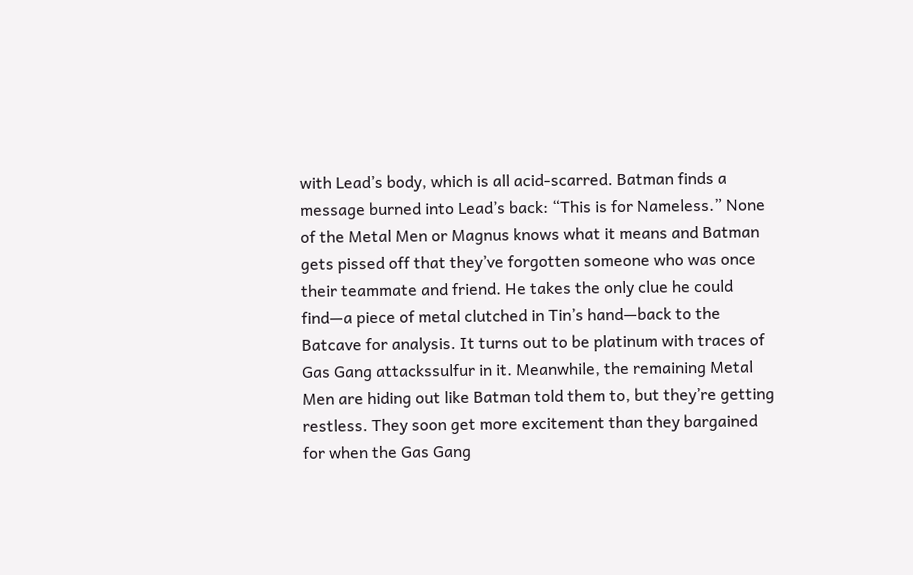with Lead’s body, which is all acid-scarred. Batman finds a message burned into Lead’s back: “This is for Nameless.” None of the Metal Men or Magnus knows what it means and Batman gets pissed off that they’ve forgotten someone who was once their teammate and friend. He takes the only clue he could find—a piece of metal clutched in Tin’s hand—back to the Batcave for analysis. It turns out to be platinum with traces of Gas Gang attackssulfur in it. Meanwhile, the remaining Metal Men are hiding out like Batman told them to, but they’re getting restless. They soon get more excitement than they bargained for when the Gas Gang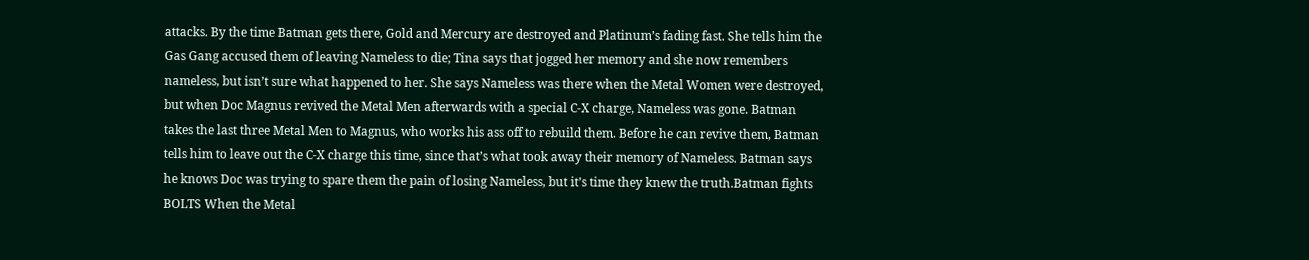attacks. By the time Batman gets there, Gold and Mercury are destroyed and Platinum’s fading fast. She tells him the Gas Gang accused them of leaving Nameless to die; Tina says that jogged her memory and she now remembers nameless, but isn’t sure what happened to her. She says Nameless was there when the Metal Women were destroyed, but when Doc Magnus revived the Metal Men afterwards with a special C-X charge, Nameless was gone. Batman takes the last three Metal Men to Magnus, who works his ass off to rebuild them. Before he can revive them, Batman tells him to leave out the C-X charge this time, since that’s what took away their memory of Nameless. Batman says he knows Doc was trying to spare them the pain of losing Nameless, but it’s time they knew the truth.Batman fights BOLTS When the Metal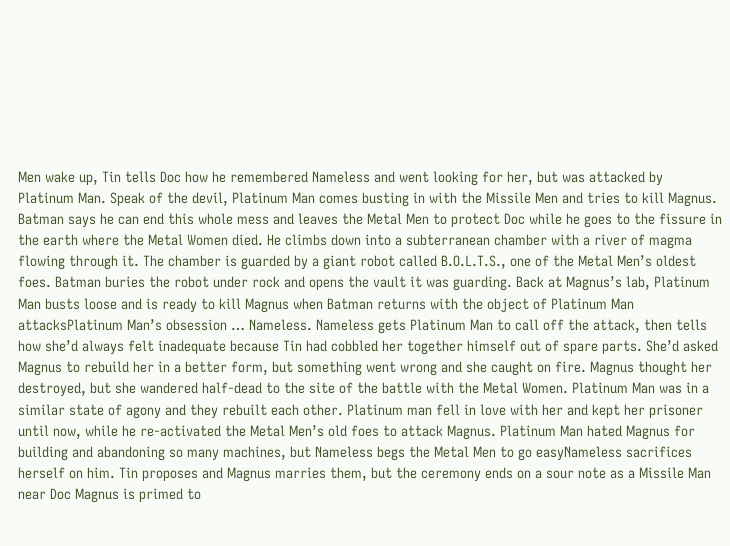Men wake up, Tin tells Doc how he remembered Nameless and went looking for her, but was attacked by Platinum Man. Speak of the devil, Platinum Man comes busting in with the Missile Men and tries to kill Magnus. Batman says he can end this whole mess and leaves the Metal Men to protect Doc while he goes to the fissure in the earth where the Metal Women died. He climbs down into a subterranean chamber with a river of magma flowing through it. The chamber is guarded by a giant robot called B.O.L.T.S., one of the Metal Men’s oldest foes. Batman buries the robot under rock and opens the vault it was guarding. Back at Magnus’s lab, Platinum Man busts loose and is ready to kill Magnus when Batman returns with the object of Platinum Man attacksPlatinum Man’s obsession … Nameless. Nameless gets Platinum Man to call off the attack, then tells how she’d always felt inadequate because Tin had cobbled her together himself out of spare parts. She’d asked Magnus to rebuild her in a better form, but something went wrong and she caught on fire. Magnus thought her destroyed, but she wandered half-dead to the site of the battle with the Metal Women. Platinum Man was in a similar state of agony and they rebuilt each other. Platinum man fell in love with her and kept her prisoner until now, while he re-activated the Metal Men’s old foes to attack Magnus. Platinum Man hated Magnus for building and abandoning so many machines, but Nameless begs the Metal Men to go easyNameless sacrifices herself on him. Tin proposes and Magnus marries them, but the ceremony ends on a sour note as a Missile Man near Doc Magnus is primed to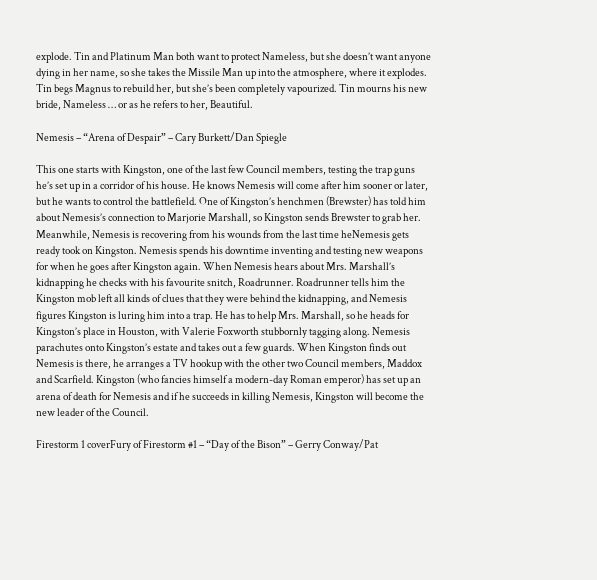explode. Tin and Platinum Man both want to protect Nameless, but she doesn’t want anyone dying in her name, so she takes the Missile Man up into the atmosphere, where it explodes. Tin begs Magnus to rebuild her, but she’s been completely vapourized. Tin mourns his new bride, Nameless … or as he refers to her, Beautiful.

Nemesis – “Arena of Despair” – Cary Burkett/Dan Spiegle

This one starts with Kingston, one of the last few Council members, testing the trap guns he’s set up in a corridor of his house. He knows Nemesis will come after him sooner or later, but he wants to control the battlefield. One of Kingston’s henchmen (Brewster) has told him about Nemesis’s connection to Marjorie Marshall, so Kingston sends Brewster to grab her. Meanwhile, Nemesis is recovering from his wounds from the last time heNemesis gets ready took on Kingston. Nemesis spends his downtime inventing and testing new weapons for when he goes after Kingston again. When Nemesis hears about Mrs. Marshall’s kidnapping he checks with his favourite snitch, Roadrunner. Roadrunner tells him the Kingston mob left all kinds of clues that they were behind the kidnapping, and Nemesis figures Kingston is luring him into a trap. He has to help Mrs. Marshall, so he heads for Kingston’s place in Houston, with Valerie Foxworth stubbornly tagging along. Nemesis parachutes onto Kingston’s estate and takes out a few guards. When Kingston finds out Nemesis is there, he arranges a TV hookup with the other two Council members, Maddox and Scarfield. Kingston (who fancies himself a modern-day Roman emperor) has set up an arena of death for Nemesis and if he succeeds in killing Nemesis, Kingston will become the new leader of the Council.

Firestorm 1 coverFury of Firestorm #1 – “Day of the Bison” – Gerry Conway/Pat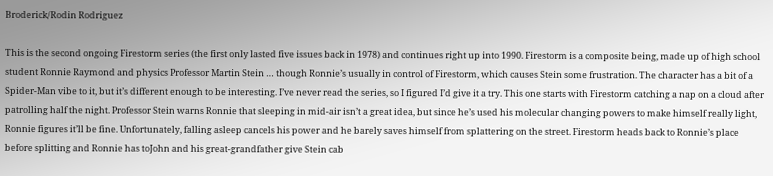Broderick/Rodin Rodriguez

This is the second ongoing Firestorm series (the first only lasted five issues back in 1978) and continues right up into 1990. Firestorm is a composite being, made up of high school student Ronnie Raymond and physics Professor Martin Stein … though Ronnie’s usually in control of Firestorm, which causes Stein some frustration. The character has a bit of a Spider-Man vibe to it, but it’s different enough to be interesting. I’ve never read the series, so I figured I’d give it a try. This one starts with Firestorm catching a nap on a cloud after patrolling half the night. Professor Stein warns Ronnie that sleeping in mid-air isn’t a great idea, but since he’s used his molecular changing powers to make himself really light, Ronnie figures it’ll be fine. Unfortunately, falling asleep cancels his power and he barely saves himself from splattering on the street. Firestorm heads back to Ronnie’s place before splitting and Ronnie has toJohn and his great-grandfather give Stein cab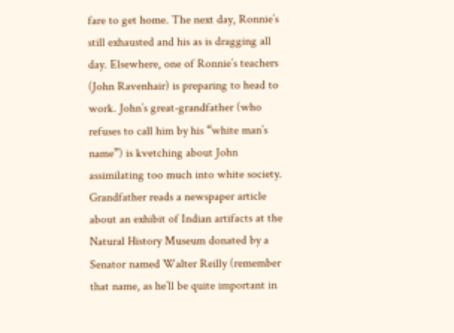fare to get home. The next day, Ronnie’s still exhausted and his as is dragging all day. Elsewhere, one of Ronnie’s teachers (John Ravenhair) is preparing to head to work. John’s great-grandfather (who refuses to call him by his “white man’s name”) is kvetching about John assimilating too much into white society. Grandfather reads a newspaper article about an exhibit of Indian artifacts at the Natural History Museum donated by a Senator named Walter Reilly (remember that name, as he’ll be quite important in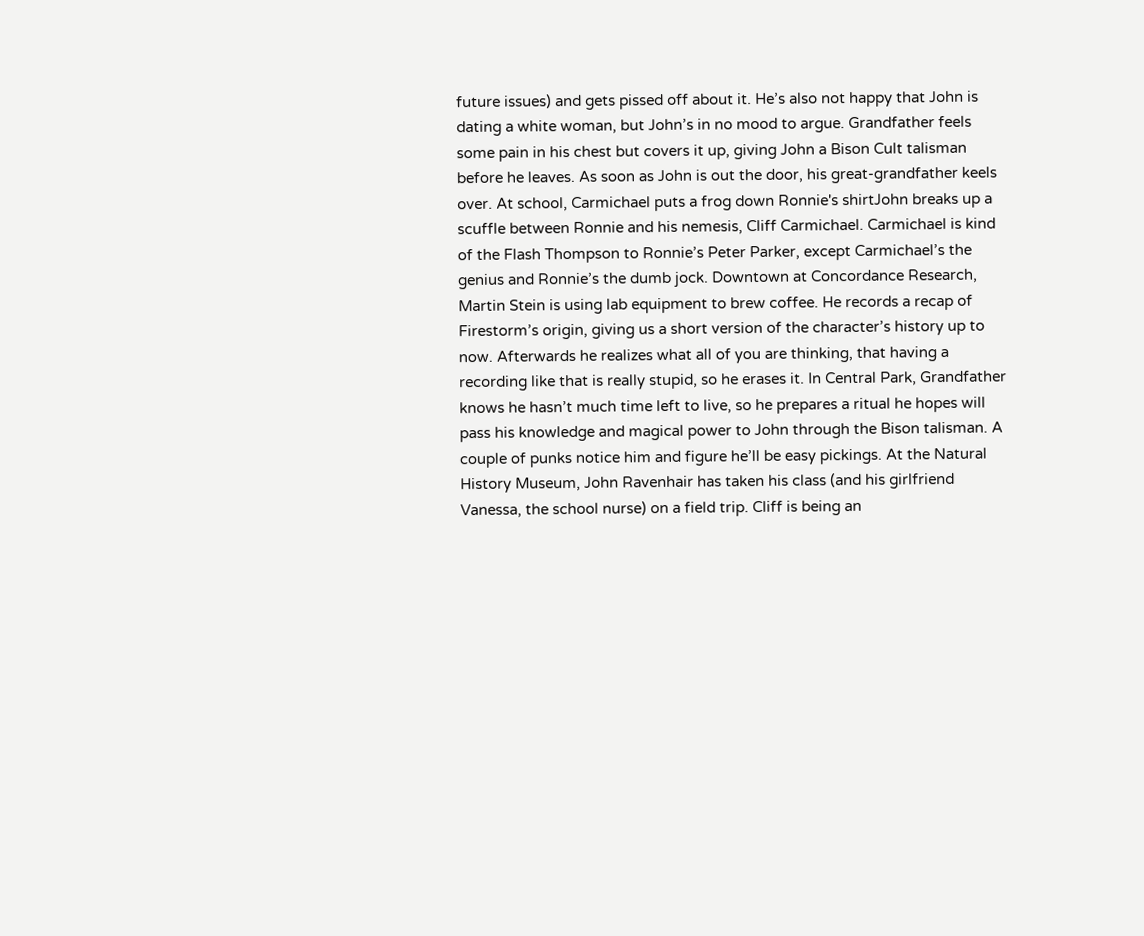future issues) and gets pissed off about it. He’s also not happy that John is dating a white woman, but John’s in no mood to argue. Grandfather feels some pain in his chest but covers it up, giving John a Bison Cult talisman before he leaves. As soon as John is out the door, his great-grandfather keels over. At school, Carmichael puts a frog down Ronnie's shirtJohn breaks up a scuffle between Ronnie and his nemesis, Cliff Carmichael. Carmichael is kind of the Flash Thompson to Ronnie’s Peter Parker, except Carmichael’s the genius and Ronnie’s the dumb jock. Downtown at Concordance Research, Martin Stein is using lab equipment to brew coffee. He records a recap of Firestorm’s origin, giving us a short version of the character’s history up to now. Afterwards he realizes what all of you are thinking, that having a recording like that is really stupid, so he erases it. In Central Park, Grandfather knows he hasn’t much time left to live, so he prepares a ritual he hopes will pass his knowledge and magical power to John through the Bison talisman. A couple of punks notice him and figure he’ll be easy pickings. At the Natural History Museum, John Ravenhair has taken his class (and his girlfriend Vanessa, the school nurse) on a field trip. Cliff is being an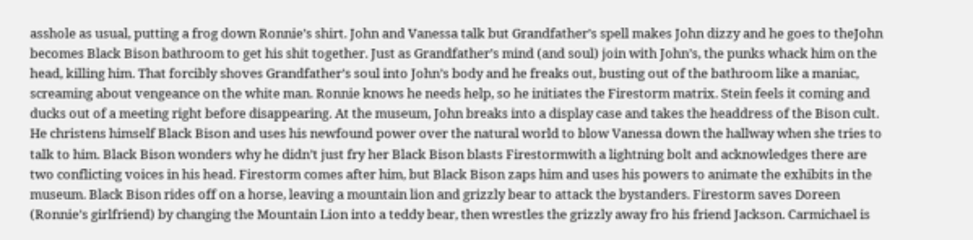asshole as usual, putting a frog down Ronnie’s shirt. John and Vanessa talk but Grandfather’s spell makes John dizzy and he goes to theJohn becomes Black Bison bathroom to get his shit together. Just as Grandfather’s mind (and soul) join with John’s, the punks whack him on the head, killing him. That forcibly shoves Grandfather’s soul into John’s body and he freaks out, busting out of the bathroom like a maniac, screaming about vengeance on the white man. Ronnie knows he needs help, so he initiates the Firestorm matrix. Stein feels it coming and ducks out of a meeting right before disappearing. At the museum, John breaks into a display case and takes the headdress of the Bison cult. He christens himself Black Bison and uses his newfound power over the natural world to blow Vanessa down the hallway when she tries to talk to him. Black Bison wonders why he didn’t just fry her Black Bison blasts Firestormwith a lightning bolt and acknowledges there are two conflicting voices in his head. Firestorm comes after him, but Black Bison zaps him and uses his powers to animate the exhibits in the museum. Black Bison rides off on a horse, leaving a mountain lion and grizzly bear to attack the bystanders. Firestorm saves Doreen (Ronnie’s girlfriend) by changing the Mountain Lion into a teddy bear, then wrestles the grizzly away fro his friend Jackson. Carmichael is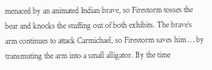menaced by an animated Indian brave, so Firestorm tosses the bear and knocks the stuffing out of both exhibits. The brave’s arm continues to attack Carmichael, so Firestorm saves him … by transmuting the arm into a small alligator. By the time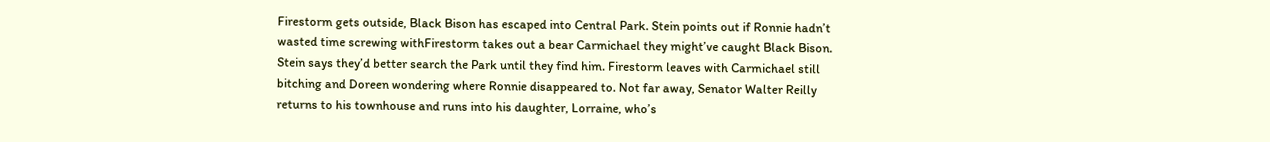Firestorm gets outside, Black Bison has escaped into Central Park. Stein points out if Ronnie hadn’t wasted time screwing withFirestorm takes out a bear Carmichael they might’ve caught Black Bison. Stein says they’d better search the Park until they find him. Firestorm leaves with Carmichael still bitching and Doreen wondering where Ronnie disappeared to. Not far away, Senator Walter Reilly returns to his townhouse and runs into his daughter, Lorraine, who’s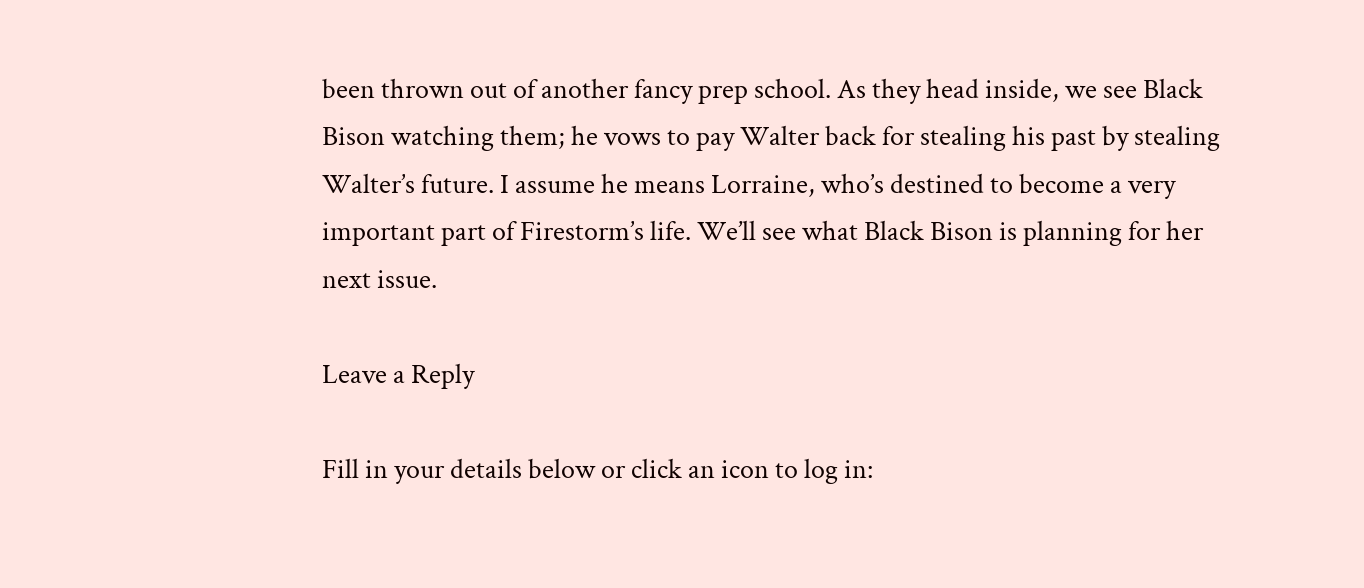been thrown out of another fancy prep school. As they head inside, we see Black Bison watching them; he vows to pay Walter back for stealing his past by stealing Walter’s future. I assume he means Lorraine, who’s destined to become a very important part of Firestorm’s life. We’ll see what Black Bison is planning for her next issue.

Leave a Reply

Fill in your details below or click an icon to log in: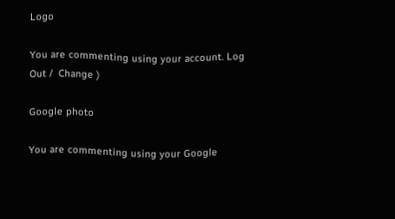Logo

You are commenting using your account. Log Out /  Change )

Google photo

You are commenting using your Google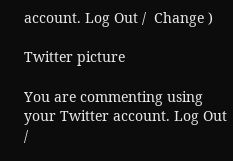account. Log Out /  Change )

Twitter picture

You are commenting using your Twitter account. Log Out /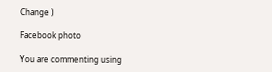Change )

Facebook photo

You are commenting using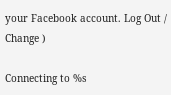your Facebook account. Log Out /  Change )

Connecting to %s